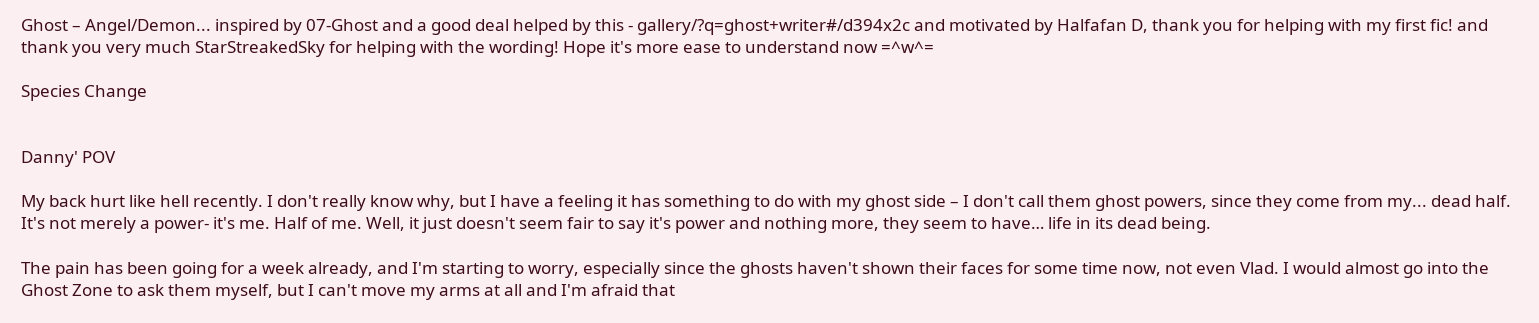Ghost – Angel/Demon... inspired by 07-Ghost and a good deal helped by this - gallery/?q=ghost+writer#/d394x2c and motivated by Halfafan D, thank you for helping with my first fic! and thank you very much StarStreakedSky for helping with the wording! Hope it's more ease to understand now =^w^=

Species Change


Danny' POV

My back hurt like hell recently. I don't really know why, but I have a feeling it has something to do with my ghost side – I don't call them ghost powers, since they come from my... dead half. It's not merely a power- it's me. Half of me. Well, it just doesn't seem fair to say it's power and nothing more, they seem to have… life in its dead being.

The pain has been going for a week already, and I'm starting to worry, especially since the ghosts haven't shown their faces for some time now, not even Vlad. I would almost go into the Ghost Zone to ask them myself, but I can't move my arms at all and I'm afraid that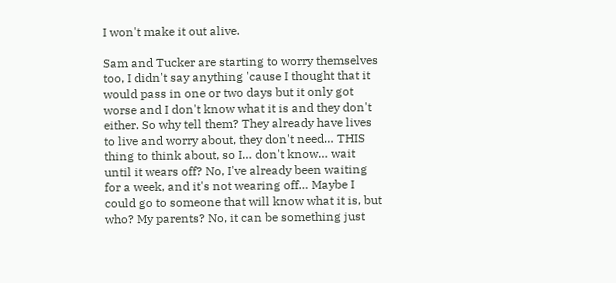I won't make it out alive.

Sam and Tucker are starting to worry themselves too, I didn't say anything 'cause I thought that it would pass in one or two days but it only got worse and I don't know what it is and they don't either. So why tell them? They already have lives to live and worry about, they don't need… THIS thing to think about, so I… don't know… wait until it wears off? No, I've already been waiting for a week, and it's not wearing off… Maybe I could go to someone that will know what it is, but who? My parents? No, it can be something just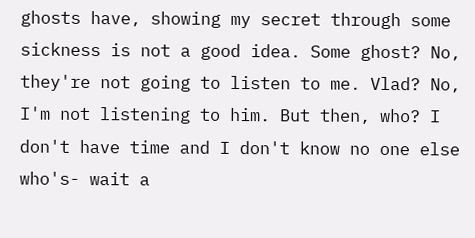ghosts have, showing my secret through some sickness is not a good idea. Some ghost? No, they're not going to listen to me. Vlad? No, I'm not listening to him. But then, who? I don't have time and I don't know no one else who's- wait a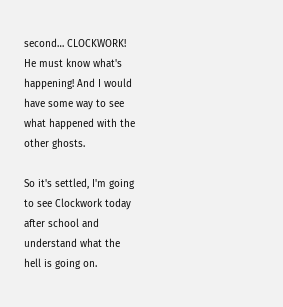second… CLOCKWORK! He must know what's happening! And I would have some way to see what happened with the other ghosts.

So it's settled, I'm going to see Clockwork today after school and understand what the hell is going on.